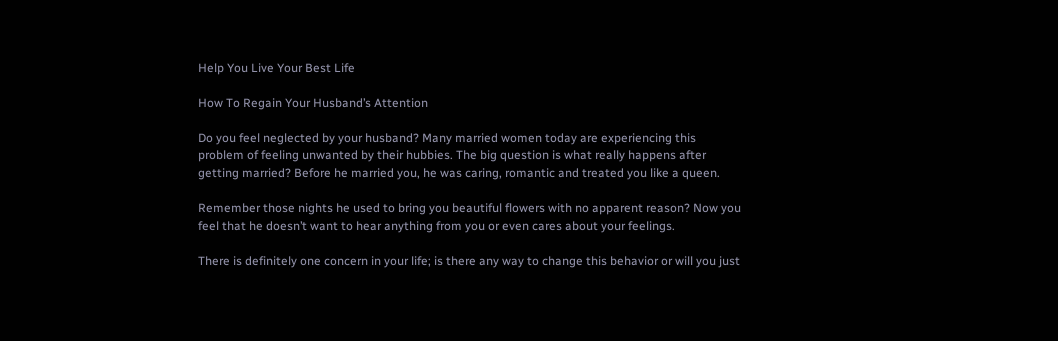Help You Live Your Best Life

How To Regain Your Husband’s Attention

Do you feel neglected by your husband? Many married women today are experiencing this problem of feeling unwanted by their hubbies. The big question is what really happens after getting married? Before he married you, he was caring, romantic and treated you like a queen.

Remember those nights he used to bring you beautiful flowers with no apparent reason? Now you feel that he doesn’t want to hear anything from you or even cares about your feelings.

There is definitely one concern in your life; is there any way to change this behavior or will you just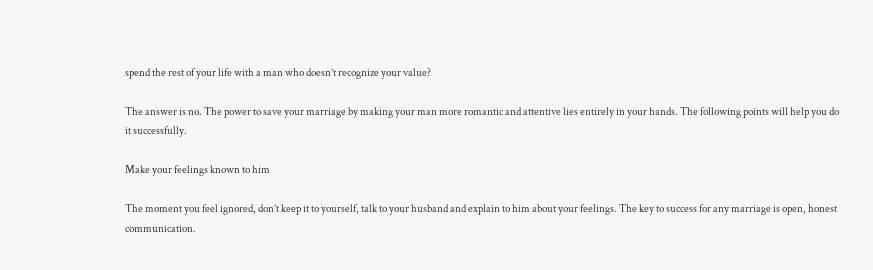spend the rest of your life with a man who doesn’t recognize your value?

The answer is no. The power to save your marriage by making your man more romantic and attentive lies entirely in your hands. The following points will help you do it successfully.

Make your feelings known to him

The moment you feel ignored, don’t keep it to yourself, talk to your husband and explain to him about your feelings. The key to success for any marriage is open, honest communication.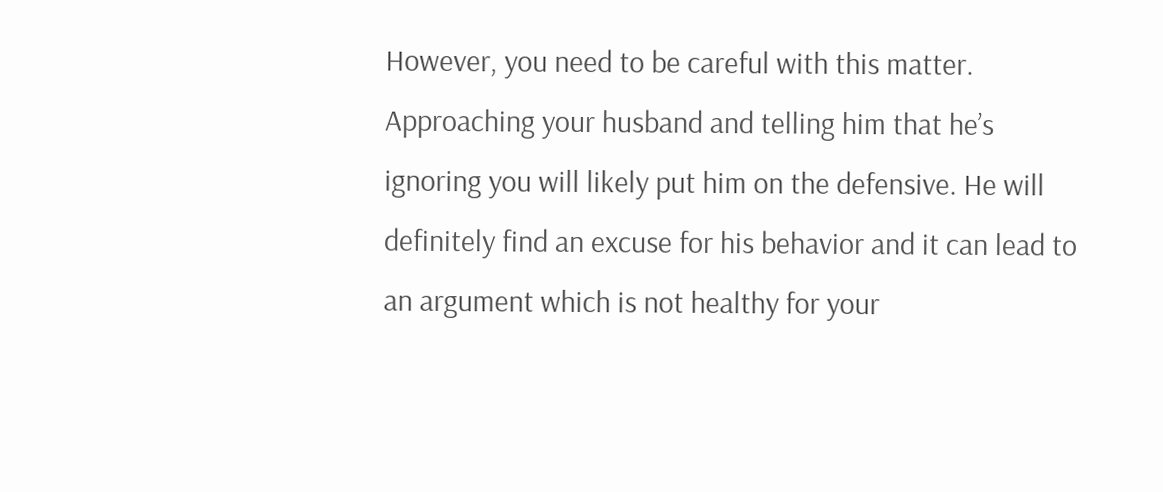However, you need to be careful with this matter. Approaching your husband and telling him that he’s ignoring you will likely put him on the defensive. He will definitely find an excuse for his behavior and it can lead to an argument which is not healthy for your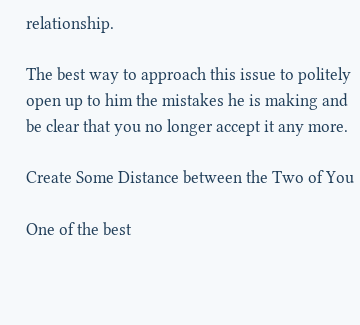relationship.

The best way to approach this issue to politely open up to him the mistakes he is making and be clear that you no longer accept it any more.

Create Some Distance between the Two of You

One of the best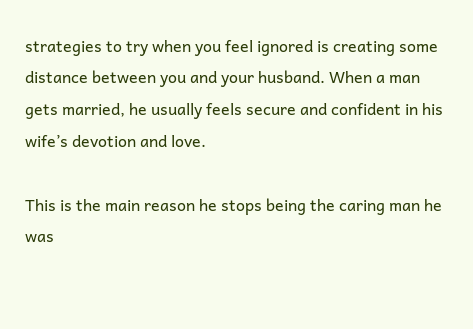strategies to try when you feel ignored is creating some distance between you and your husband. When a man gets married, he usually feels secure and confident in his wife’s devotion and love.

This is the main reason he stops being the caring man he was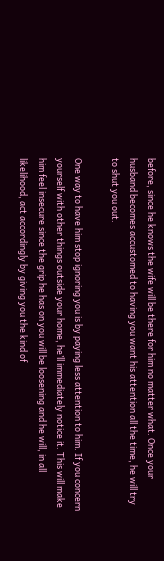before, since he knows the wife will be there for him no matter what. Once your husband becomes accustomed to having you want his attention all the time, he will try to shut you out.

One way to have him stop ignoring you is by paying less attention to him. If you concern yourself with other things outside your home, he’ll immediately notice it. This will make him feel insecure since the grip he has on you will be loosening and he will, in all likelihood, act accordingly by giving you the kind of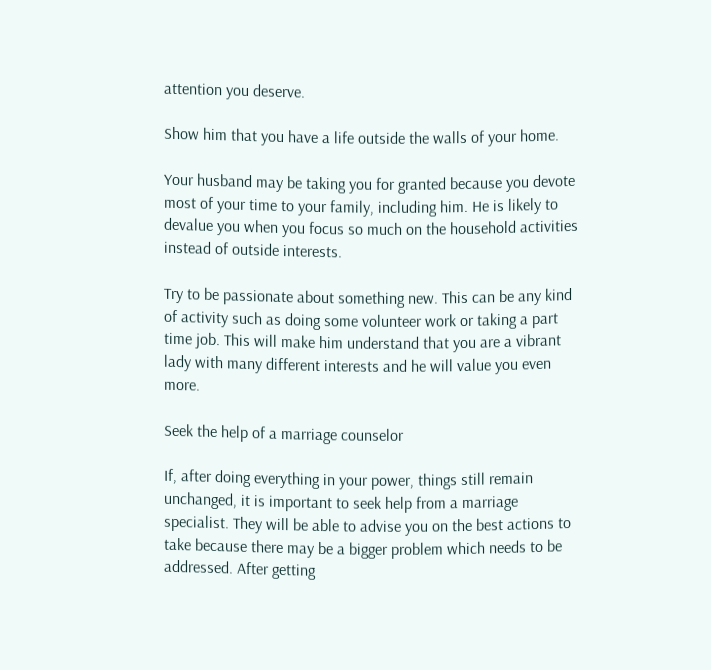attention you deserve.

Show him that you have a life outside the walls of your home.

Your husband may be taking you for granted because you devote most of your time to your family, including him. He is likely to devalue you when you focus so much on the household activities instead of outside interests.

Try to be passionate about something new. This can be any kind of activity such as doing some volunteer work or taking a part time job. This will make him understand that you are a vibrant lady with many different interests and he will value you even more.

Seek the help of a marriage counselor

If, after doing everything in your power, things still remain unchanged, it is important to seek help from a marriage specialist. They will be able to advise you on the best actions to take because there may be a bigger problem which needs to be addressed. After getting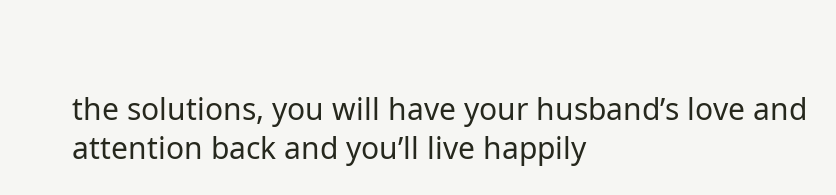the solutions, you will have your husband’s love and attention back and you’ll live happily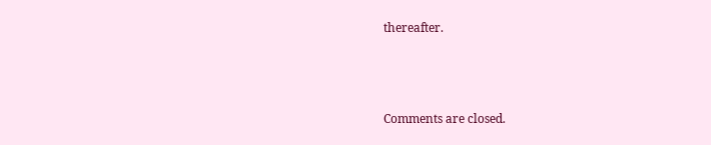thereafter.



Comments are closed.